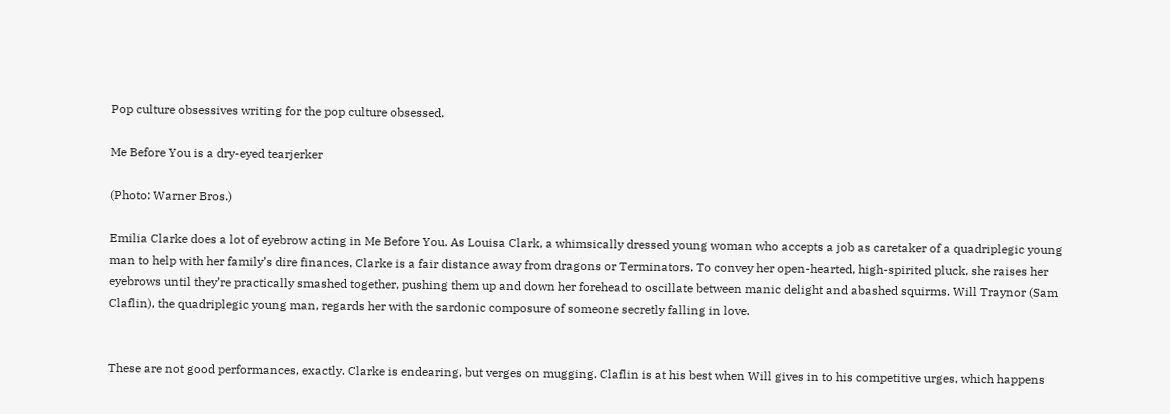Pop culture obsessives writing for the pop culture obsessed.

Me Before You is a dry-eyed tearjerker

(Photo: Warner Bros.)

Emilia Clarke does a lot of eyebrow acting in Me Before You. As Louisa Clark, a whimsically dressed young woman who accepts a job as caretaker of a quadriplegic young man to help with her family’s dire finances, Clarke is a fair distance away from dragons or Terminators. To convey her open-hearted, high-spirited pluck, she raises her eyebrows until they’re practically smashed together, pushing them up and down her forehead to oscillate between manic delight and abashed squirms. Will Traynor (Sam Claflin), the quadriplegic young man, regards her with the sardonic composure of someone secretly falling in love.


These are not good performances, exactly. Clarke is endearing, but verges on mugging. Claflin is at his best when Will gives in to his competitive urges, which happens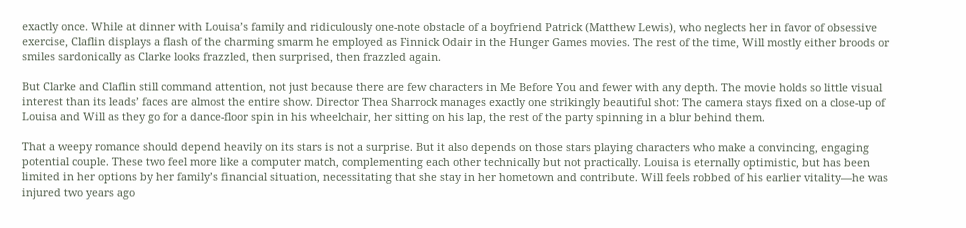exactly once. While at dinner with Louisa’s family and ridiculously one-note obstacle of a boyfriend Patrick (Matthew Lewis), who neglects her in favor of obsessive exercise, Claflin displays a flash of the charming smarm he employed as Finnick Odair in the Hunger Games movies. The rest of the time, Will mostly either broods or smiles sardonically as Clarke looks frazzled, then surprised, then frazzled again.

But Clarke and Claflin still command attention, not just because there are few characters in Me Before You and fewer with any depth. The movie holds so little visual interest than its leads’ faces are almost the entire show. Director Thea Sharrock manages exactly one strikingly beautiful shot: The camera stays fixed on a close-up of Louisa and Will as they go for a dance-floor spin in his wheelchair, her sitting on his lap, the rest of the party spinning in a blur behind them.

That a weepy romance should depend heavily on its stars is not a surprise. But it also depends on those stars playing characters who make a convincing, engaging potential couple. These two feel more like a computer match, complementing each other technically but not practically. Louisa is eternally optimistic, but has been limited in her options by her family’s financial situation, necessitating that she stay in her hometown and contribute. Will feels robbed of his earlier vitality—he was injured two years ago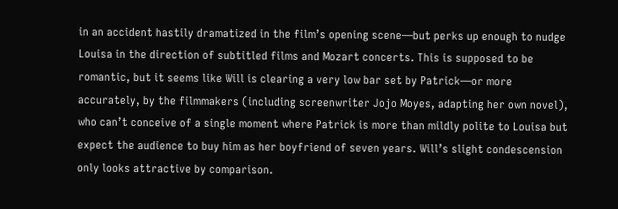in an accident hastily dramatized in the film’s opening scene—but perks up enough to nudge Louisa in the direction of subtitled films and Mozart concerts. This is supposed to be romantic, but it seems like Will is clearing a very low bar set by Patrick—or more accurately, by the filmmakers (including screenwriter Jojo Moyes, adapting her own novel), who can’t conceive of a single moment where Patrick is more than mildly polite to Louisa but expect the audience to buy him as her boyfriend of seven years. Will’s slight condescension only looks attractive by comparison.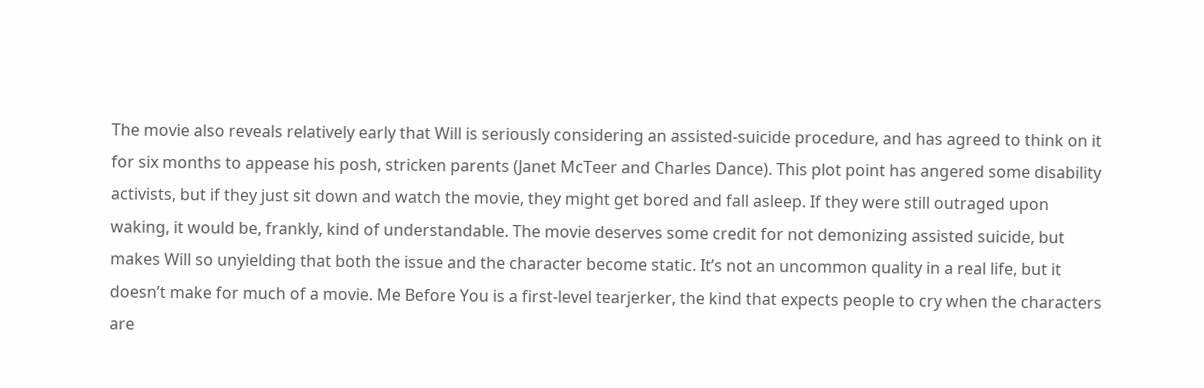The movie also reveals relatively early that Will is seriously considering an assisted-suicide procedure, and has agreed to think on it for six months to appease his posh, stricken parents (Janet McTeer and Charles Dance). This plot point has angered some disability activists, but if they just sit down and watch the movie, they might get bored and fall asleep. If they were still outraged upon waking, it would be, frankly, kind of understandable. The movie deserves some credit for not demonizing assisted suicide, but makes Will so unyielding that both the issue and the character become static. It’s not an uncommon quality in a real life, but it doesn’t make for much of a movie. Me Before You is a first-level tearjerker, the kind that expects people to cry when the characters are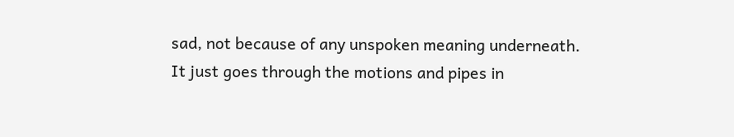sad, not because of any unspoken meaning underneath. It just goes through the motions and pipes in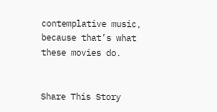contemplative music, because that’s what these movies do.


Share This Story